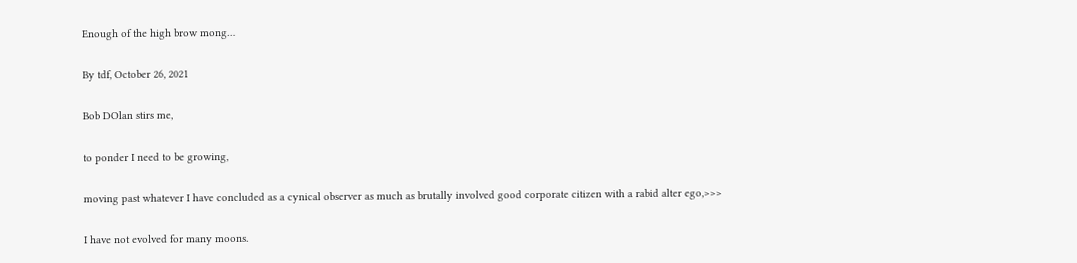Enough of the high brow mong…

By tdf, October 26, 2021

Bob DOlan stirs me,

to ponder I need to be growing,

moving past whatever I have concluded as a cynical observer as much as brutally involved good corporate citizen with a rabid alter ego,>>>

I have not evolved for many moons.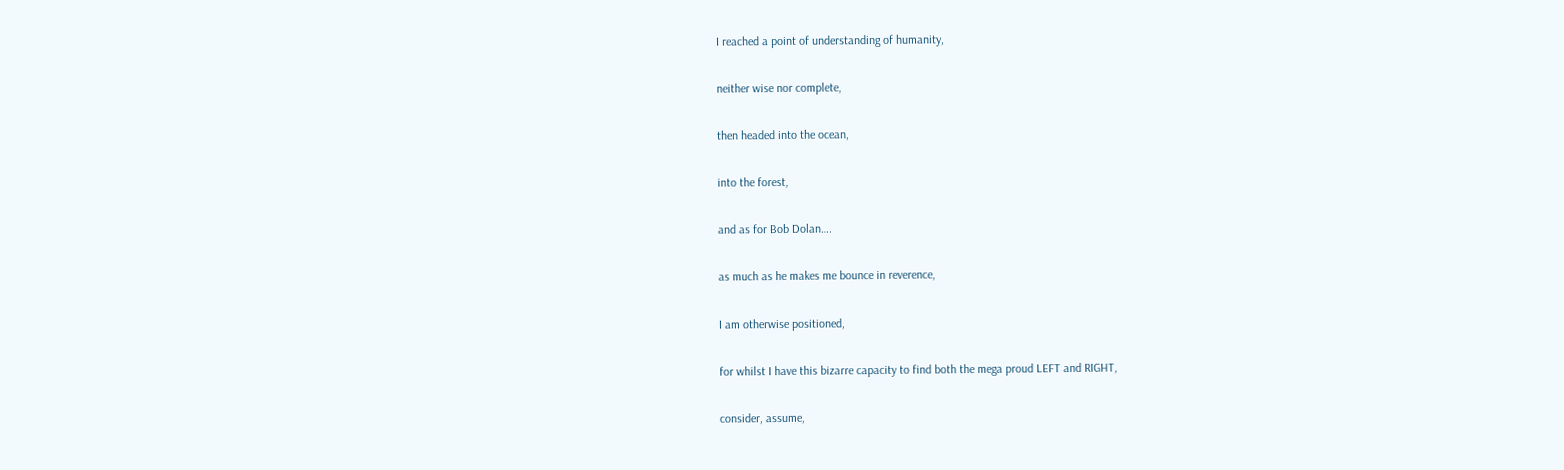I reached a point of understanding of humanity,

neither wise nor complete,

then headed into the ocean,

into the forest,

and as for Bob Dolan….

as much as he makes me bounce in reverence,

I am otherwise positioned,

for whilst I have this bizarre capacity to find both the mega proud LEFT and RIGHT,

consider, assume,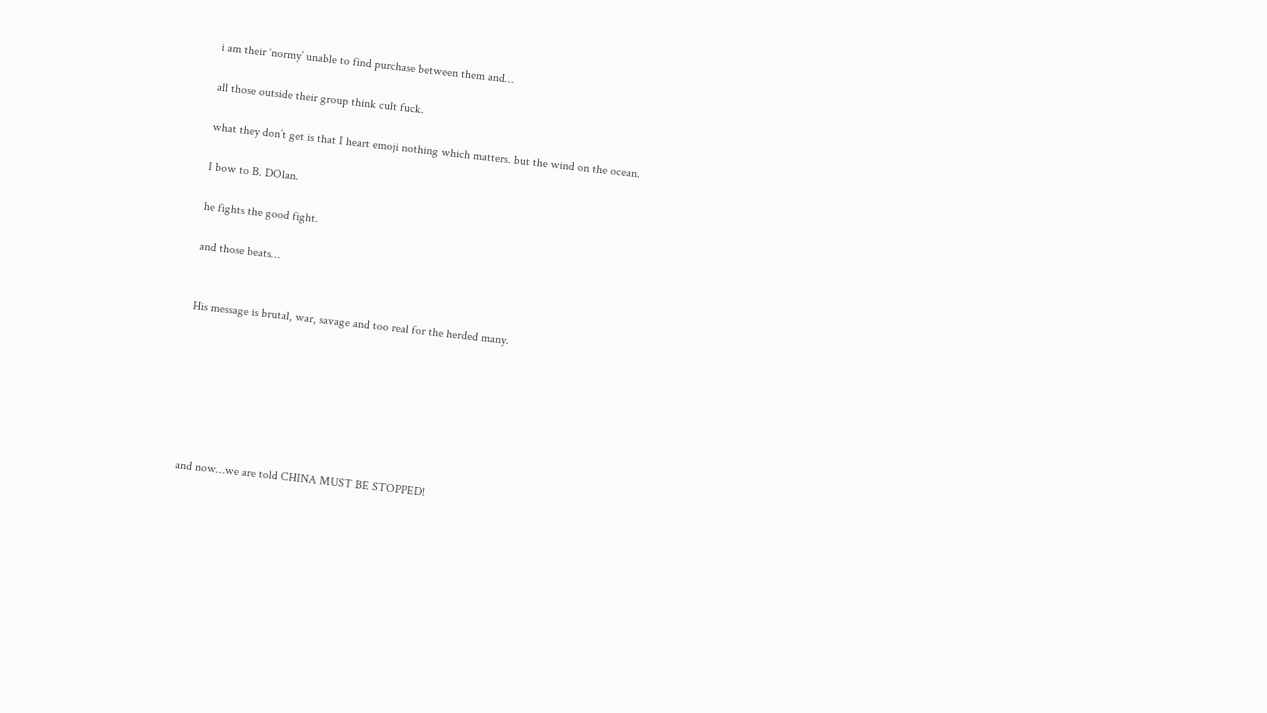i am their ‘normy’ unable to find purchase between them and…

all those outside their group think cult fuck.

what they don’t get is that I heart emoji nothing which matters. but the wind on the ocean.

I bow to B. DOlan.

he fights the good fight.

and those beats…


His message is brutal, war, savage and too real for the herded many.







and now…we are told CHINA MUST BE STOPPED!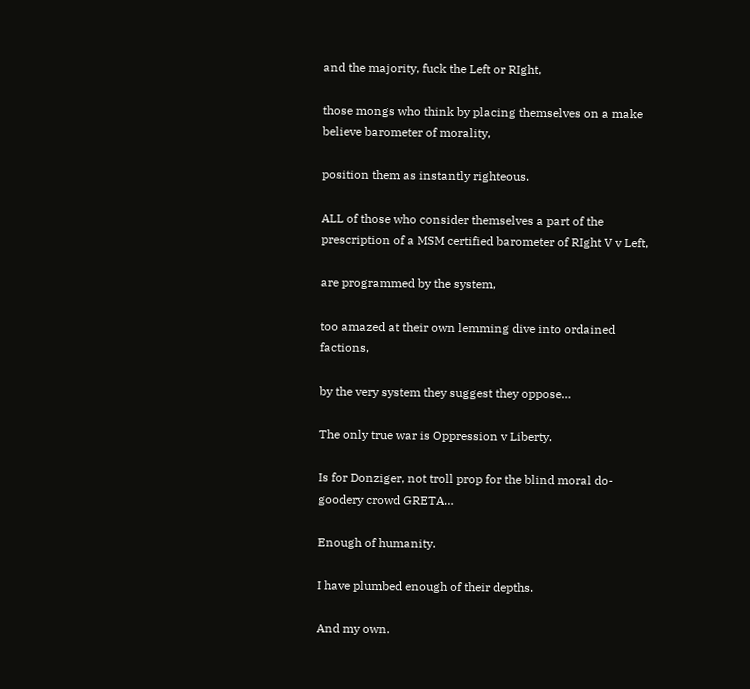and the majority, fuck the Left or RIght,

those mongs who think by placing themselves on a make believe barometer of morality,

position them as instantly righteous.

ALL of those who consider themselves a part of the prescription of a MSM certified barometer of RIght V v Left,

are programmed by the system,

too amazed at their own lemming dive into ordained factions,

by the very system they suggest they oppose…

The only true war is Oppression v Liberty.

Is for Donziger, not troll prop for the blind moral do-goodery crowd GRETA…

Enough of humanity.

I have plumbed enough of their depths.

And my own.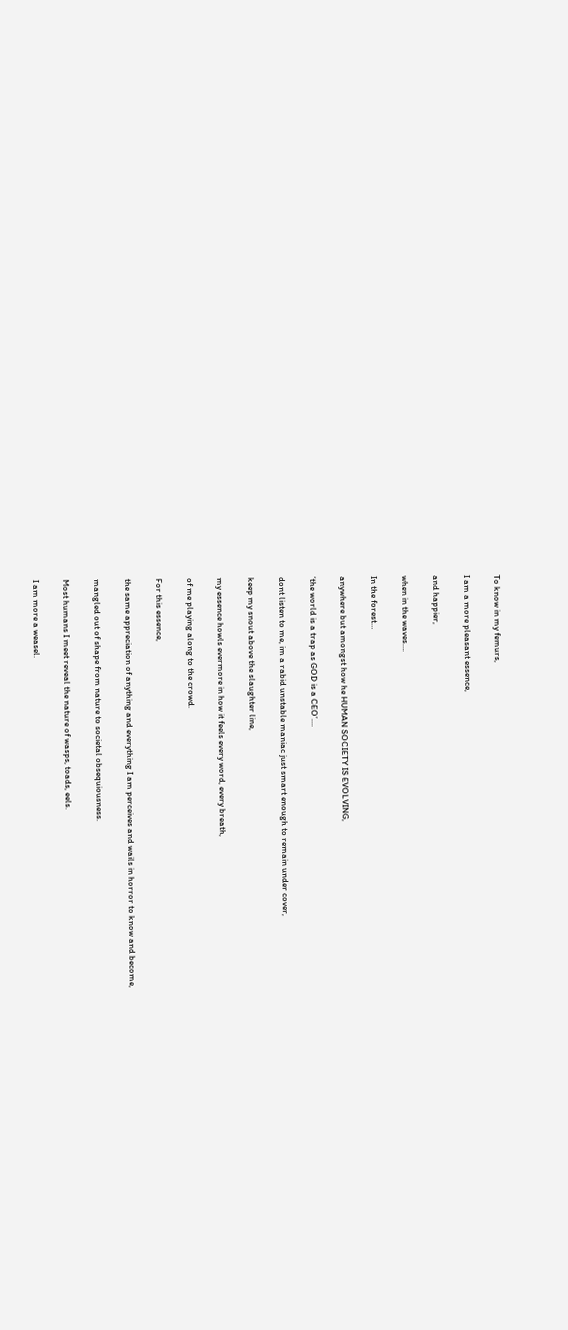To know in my femurs,

I am a more pleasant essence,

and happier,

when in the waves….

In the forest…

anywhere but amongst how he HUMAN SOCIETY IS EVOLVING,

‘the world is a trap as GOD is a CEO’....

dont listen to me, im a rabid unstable maniac just smart enough to remain under cover,

keep my snout above the slaughter line,

my essence howls evermore in how it feels every word, every breath,

of me playing along to the crowd.

For this essence,

the same appreciation of anything and everything I am perceives and wails in horror to know and become,

mangled out of shape from nature to societal obsequiousness.

Most humans I meet reveal the nature of wasps, toads, eels.

I am more a weasel.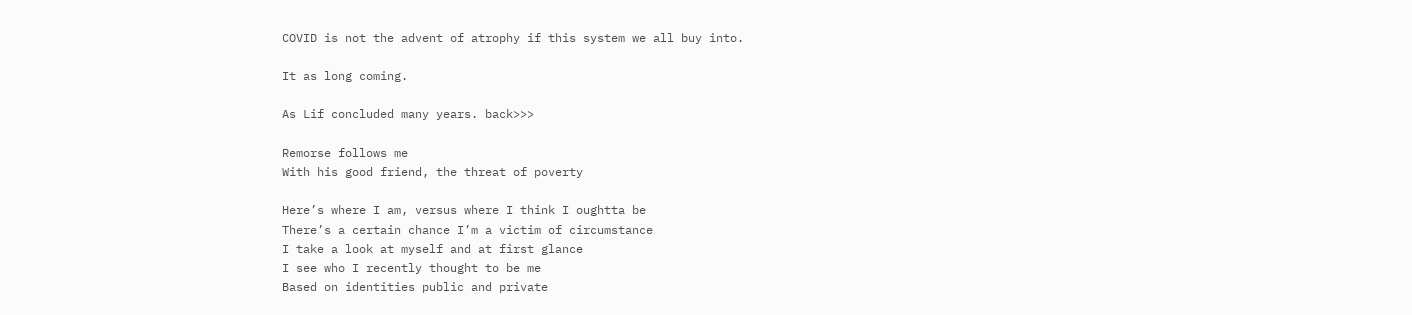COVID is not the advent of atrophy if this system we all buy into.

It as long coming.

As Lif concluded many years. back>>>

Remorse follows me
With his good friend, the threat of poverty

Here’s where I am, versus where I think I oughtta be
There’s a certain chance I’m a victim of circumstance
I take a look at myself and at first glance
I see who I recently thought to be me
Based on identities public and private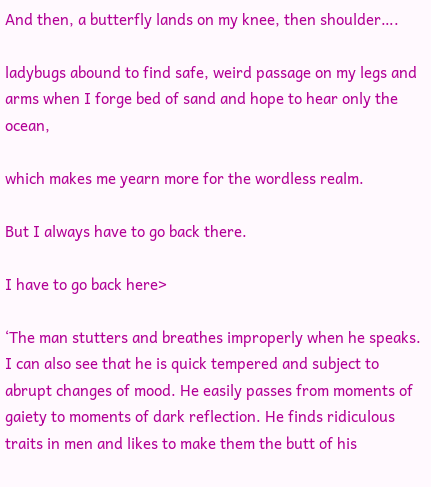And then, a butterfly lands on my knee, then shoulder….

ladybugs abound to find safe, weird passage on my legs and arms when I forge bed of sand and hope to hear only the ocean,

which makes me yearn more for the wordless realm.

But I always have to go back there.

I have to go back here>

‘The man stutters and breathes improperly when he speaks. I can also see that he is quick tempered and subject to abrupt changes of mood. He easily passes from moments of gaiety to moments of dark reflection. He finds ridiculous traits in men and likes to make them the butt of his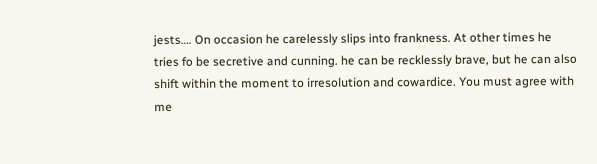jests…. On occasion he carelessly slips into frankness. At other times he tries fo be secretive and cunning. he can be recklessly brave, but he can also shift within the moment to irresolution and cowardice. You must agree with me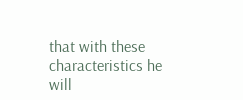that with these characteristics he will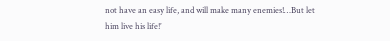not have an easy life, and will make many enemies!…But let him live his life!’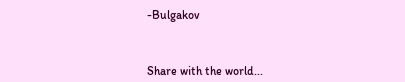-Bulgakov



Share with the world...